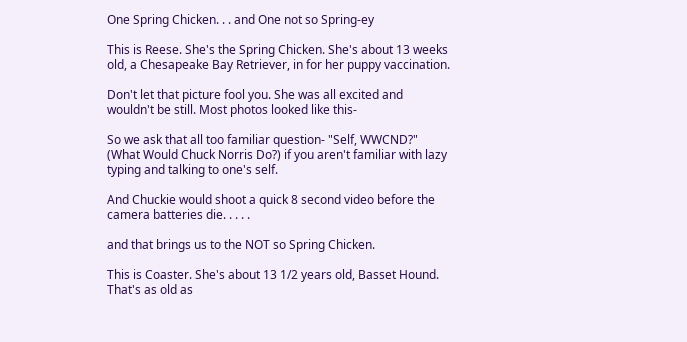One Spring Chicken. . . and One not so Spring-ey

This is Reese. She's the Spring Chicken. She's about 13 weeks old, a Chesapeake Bay Retriever, in for her puppy vaccination.

Don't let that picture fool you. She was all excited and wouldn't be still. Most photos looked like this-

So we ask that all too familiar question- "Self, WWCND?"
(What Would Chuck Norris Do?) if you aren't familiar with lazy typing and talking to one's self.

And Chuckie would shoot a quick 8 second video before the camera batteries die. . . . .

and that brings us to the NOT so Spring Chicken.

This is Coaster. She's about 13 1/2 years old, Basset Hound. That's as old as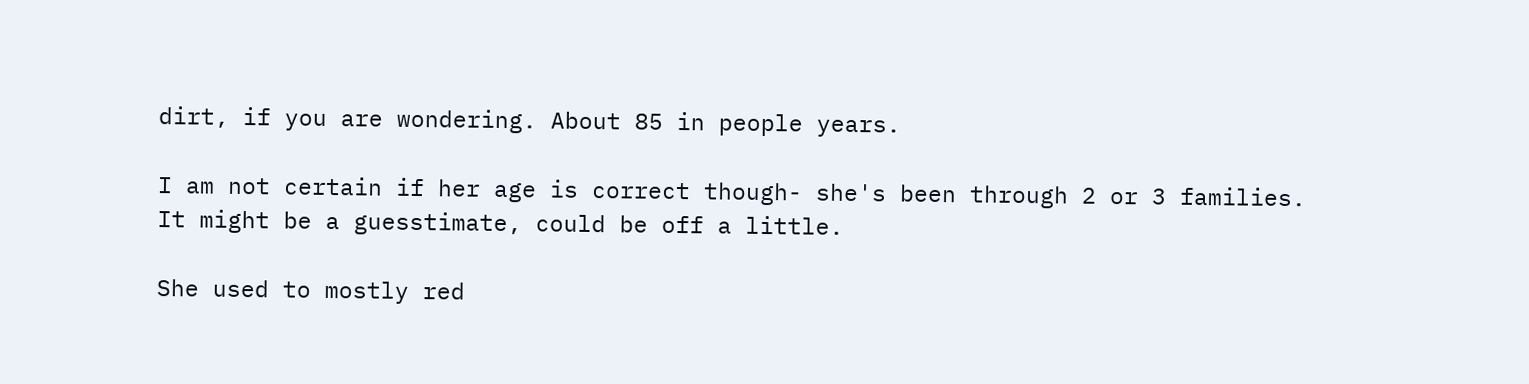dirt, if you are wondering. About 85 in people years.

I am not certain if her age is correct though- she's been through 2 or 3 families. It might be a guesstimate, could be off a little.

She used to mostly red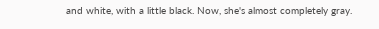and white, with a little black. Now, she's almost completely gray.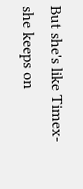But she's like Timex- she keeps on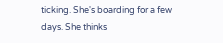ticking. She's boarding for a few days. She thinks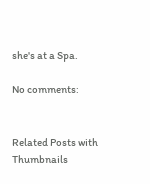she's at a Spa.

No comments:


Related Posts with Thumbnails